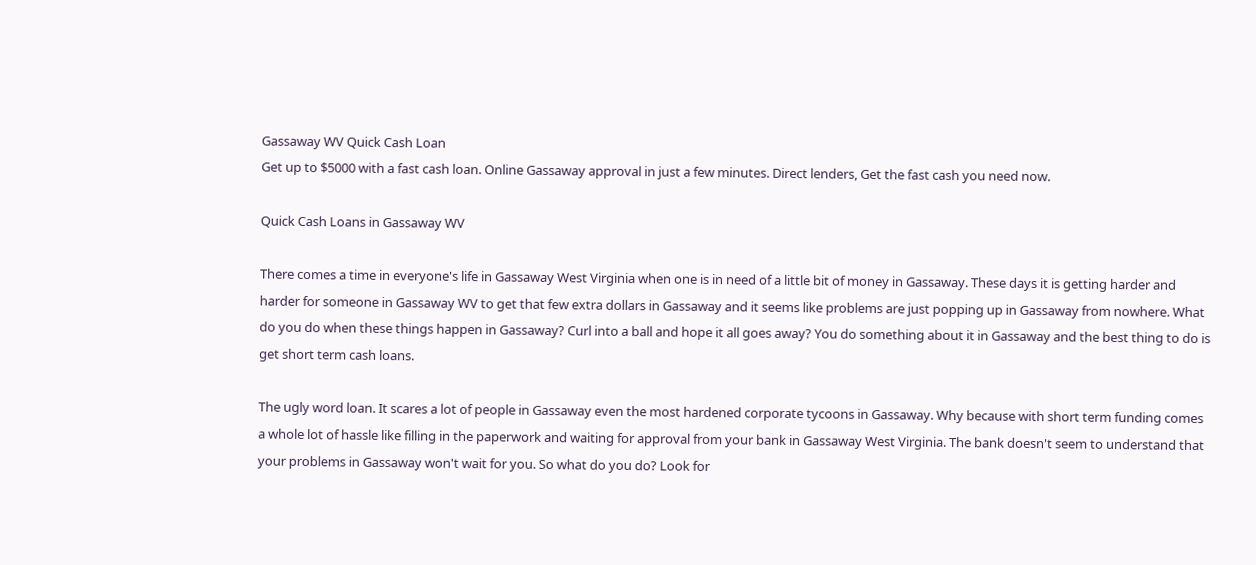Gassaway WV Quick Cash Loan
Get up to $5000 with a fast cash loan. Online Gassaway approval in just a few minutes. Direct lenders, Get the fast cash you need now.

Quick Cash Loans in Gassaway WV

There comes a time in everyone's life in Gassaway West Virginia when one is in need of a little bit of money in Gassaway. These days it is getting harder and harder for someone in Gassaway WV to get that few extra dollars in Gassaway and it seems like problems are just popping up in Gassaway from nowhere. What do you do when these things happen in Gassaway? Curl into a ball and hope it all goes away? You do something about it in Gassaway and the best thing to do is get short term cash loans.

The ugly word loan. It scares a lot of people in Gassaway even the most hardened corporate tycoons in Gassaway. Why because with short term funding comes a whole lot of hassle like filling in the paperwork and waiting for approval from your bank in Gassaway West Virginia. The bank doesn't seem to understand that your problems in Gassaway won't wait for you. So what do you do? Look for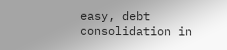easy, debt consolidation in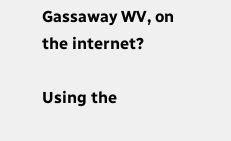Gassaway WV, on the internet?

Using the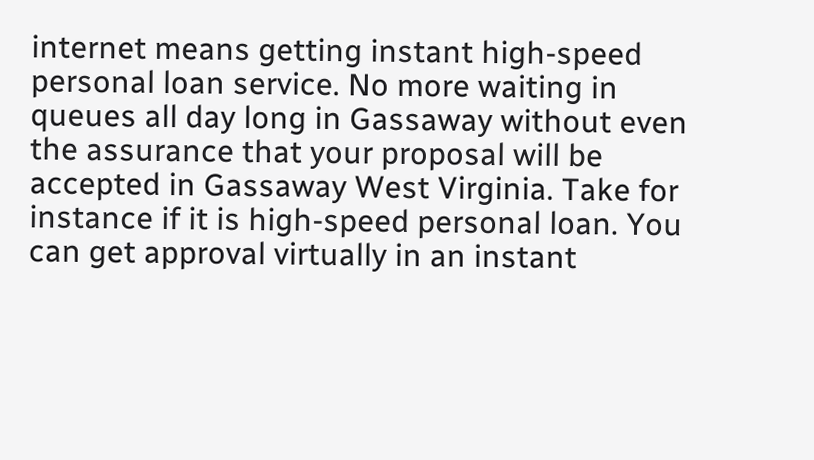internet means getting instant high-speed personal loan service. No more waiting in queues all day long in Gassaway without even the assurance that your proposal will be accepted in Gassaway West Virginia. Take for instance if it is high-speed personal loan. You can get approval virtually in an instant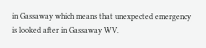in Gassaway which means that unexpected emergency is looked after in Gassaway WV.